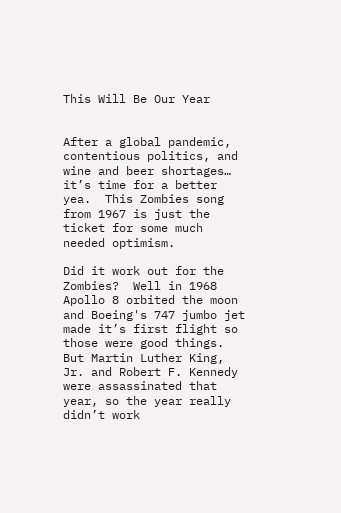This Will Be Our Year


After a global pandemic, contentious politics, and wine and beer shortages…  it’s time for a better yea.  This Zombies song from 1967 is just the ticket for some much needed optimism.

Did it work out for the Zombies?  Well in 1968 Apollo 8 orbited the moon and Boeing's 747 jumbo jet made it’s first flight so those were good things.  But Martin Luther King, Jr. and Robert F. Kennedy were assassinated that year, so the year really didn’t work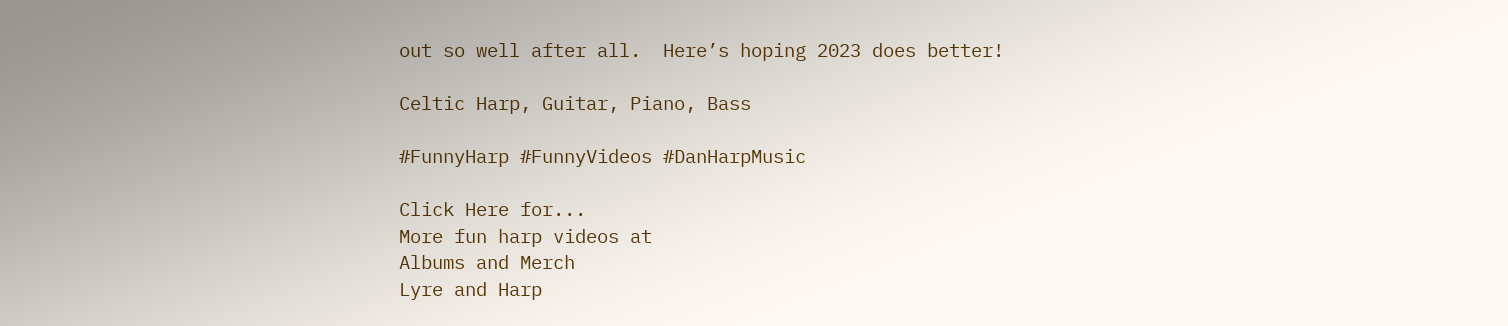out so well after all.  Here’s hoping 2023 does better!

Celtic Harp, Guitar, Piano, Bass

#FunnyHarp #FunnyVideos #DanHarpMusic

Click Here for...
More fun harp videos at
Albums and Merch
Lyre and Harp